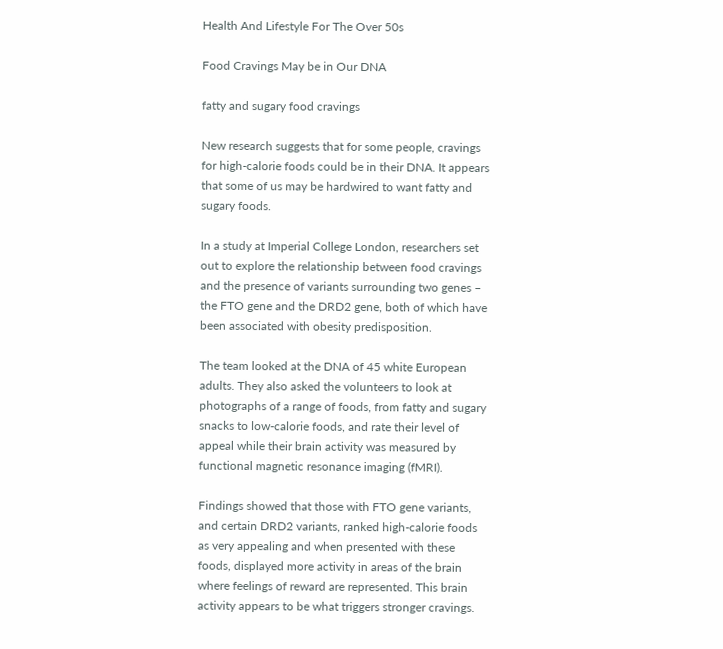Health And Lifestyle For The Over 50s

Food Cravings May be in Our DNA

fatty and sugary food cravings

New research suggests that for some people, cravings for high-calorie foods could be in their DNA. It appears that some of us may be hardwired to want fatty and sugary foods.

In a study at Imperial College London, researchers set out to explore the relationship between food cravings and the presence of variants surrounding two genes – the FTO gene and the DRD2 gene, both of which have been associated with obesity predisposition.

The team looked at the DNA of 45 white European adults. They also asked the volunteers to look at photographs of a range of foods, from fatty and sugary snacks to low-calorie foods, and rate their level of appeal while their brain activity was measured by functional magnetic resonance imaging (fMRI).

Findings showed that those with FTO gene variants, and certain DRD2 variants, ranked high-calorie foods as very appealing and when presented with these foods, displayed more activity in areas of the brain where feelings of reward are represented. This brain activity appears to be what triggers stronger cravings.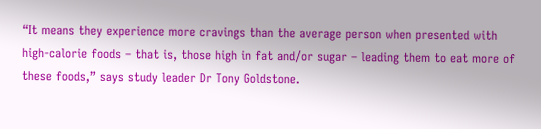“It means they experience more cravings than the average person when presented with high-calorie foods – that is, those high in fat and/or sugar – leading them to eat more of these foods,” says study leader Dr Tony Goldstone.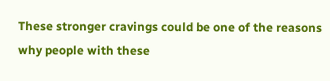These stronger cravings could be one of the reasons why people with these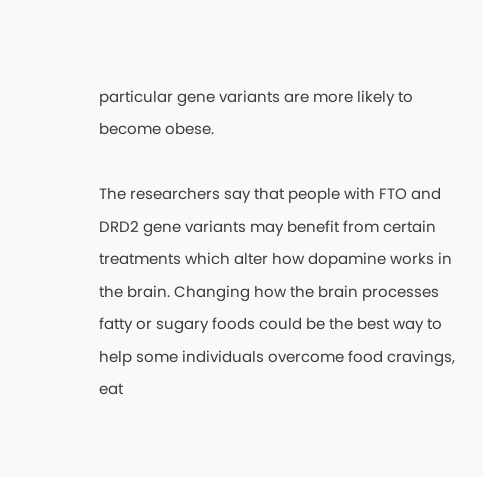particular gene variants are more likely to become obese.

The researchers say that people with FTO and DRD2 gene variants may benefit from certain treatments which alter how dopamine works in the brain. Changing how the brain processes fatty or sugary foods could be the best way to help some individuals overcome food cravings, eat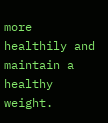more healthily and maintain a healthy weight.